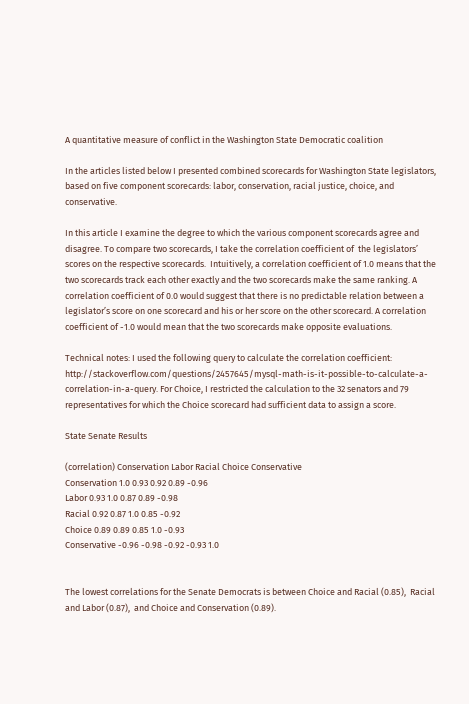A quantitative measure of conflict in the Washington State Democratic coalition

In the articles listed below I presented combined scorecards for Washington State legislators, based on five component scorecards: labor, conservation, racial justice, choice, and conservative.

In this article I examine the degree to which the various component scorecards agree and disagree. To compare two scorecards, I take the correlation coefficient of  the legislators’ scores on the respective scorecards.  Intuitively, a correlation coefficient of 1.0 means that the two scorecards track each other exactly and the two scorecards make the same ranking. A correlation coefficient of 0.0 would suggest that there is no predictable relation between a legislator’s score on one scorecard and his or her score on the other scorecard. A correlation coefficient of -1.0 would mean that the two scorecards make opposite evaluations.

Technical notes: I used the following query to calculate the correlation coefficient: http://stackoverflow.com/questions/2457645/mysql-math-is-it-possible-to-calculate-a-correlation-in-a-query. For Choice, I restricted the calculation to the 32 senators and 79 representatives for which the Choice scorecard had sufficient data to assign a score.

State Senate Results

(correlation) Conservation Labor Racial Choice Conservative
Conservation 1.0 0.93 0.92 0.89 -0.96
Labor 0.93 1.0 0.87 0.89 -0.98
Racial 0.92 0.87 1.0 0.85 -0.92
Choice 0.89 0.89 0.85 1.0 -0.93
Conservative -0.96 -0.98 -0.92 -0.93 1.0


The lowest correlations for the Senate Democrats is between Choice and Racial (0.85),  Racial and Labor (0.87),  and Choice and Conservation (0.89).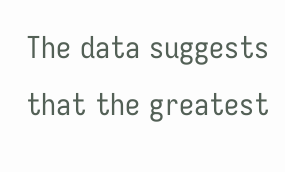The data suggests that the greatest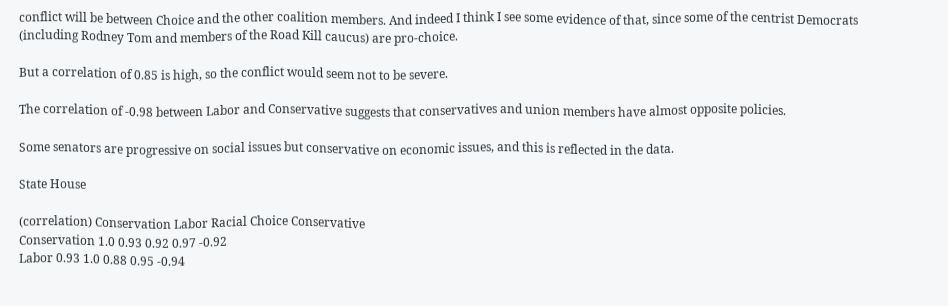conflict will be between Choice and the other coalition members. And indeed I think I see some evidence of that, since some of the centrist Democrats (including Rodney Tom and members of the Road Kill caucus) are pro-choice.

But a correlation of 0.85 is high, so the conflict would seem not to be severe.

The correlation of -0.98 between Labor and Conservative suggests that conservatives and union members have almost opposite policies.

Some senators are progressive on social issues but conservative on economic issues, and this is reflected in the data.

State House

(correlation) Conservation Labor Racial Choice Conservative
Conservation 1.0 0.93 0.92 0.97 -0.92
Labor 0.93 1.0 0.88 0.95 -0.94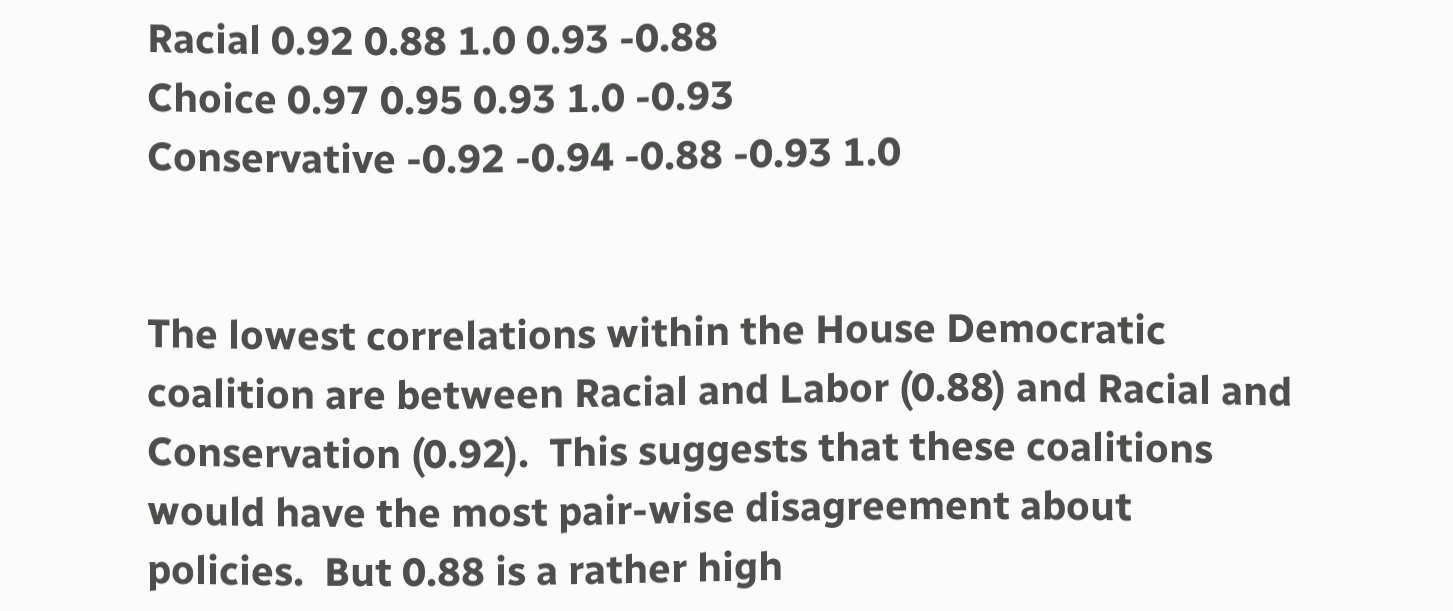Racial 0.92 0.88 1.0 0.93 -0.88
Choice 0.97 0.95 0.93 1.0 -0.93
Conservative -0.92 -0.94 -0.88 -0.93 1.0


The lowest correlations within the House Democratic coalition are between Racial and Labor (0.88) and Racial and Conservation (0.92).  This suggests that these coalitions would have the most pair-wise disagreement about policies.  But 0.88 is a rather high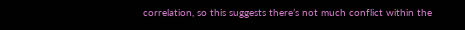correlation, so this suggests there’s not much conflict within the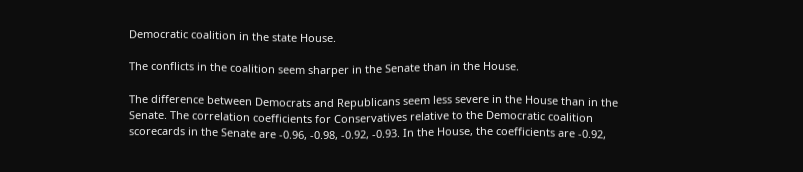Democratic coalition in the state House.

The conflicts in the coalition seem sharper in the Senate than in the House.

The difference between Democrats and Republicans seem less severe in the House than in the Senate. The correlation coefficients for Conservatives relative to the Democratic coalition scorecards in the Senate are -0.96, -0.98, -0.92, -0.93. In the House, the coefficients are -0.92,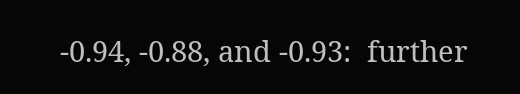-0.94, -0.88, and -0.93:  further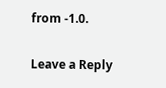from -1.0.

Leave a Reply